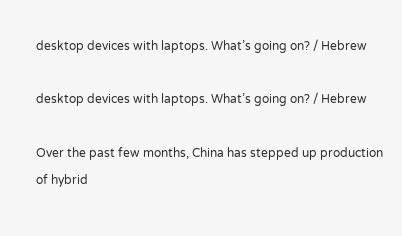desktop devices with laptops. What’s going on? / Hebrew

desktop devices with laptops. What’s going on? / Hebrew

Over the past few months, China has stepped up production of hybrid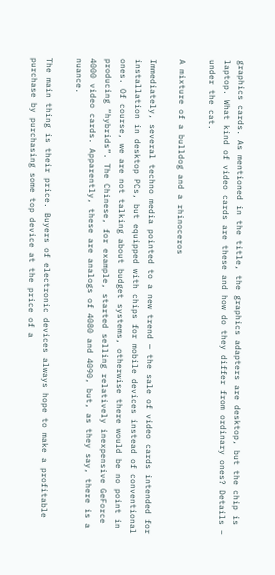graphics cards. As mentioned in the title, the graphics adapters are desktop, but the chip is laptop. What kind of video cards are these and how do they differ from ordinary ones? Details – under the cat.

A mixture of a bulldog and a rhinoceros

Immediately, several techno media pointed to a new trend — the sale of video cards intended for installation in desktop PCs, but equipped with chips for mobile devices instead of conventional ones. Of course, we are not talking about budget systems, otherwise there would be no point in producing “hybrids”. The Chinese, for example, started selling relatively inexpensive GeForce 4000 video cards. Apparently, these are analogs of 4080 and 4090, but, as they say, there is a nuance.

The main thing is their price. Buyers of electronic devices always hope to make a profitable purchase by purchasing some top device at the price of a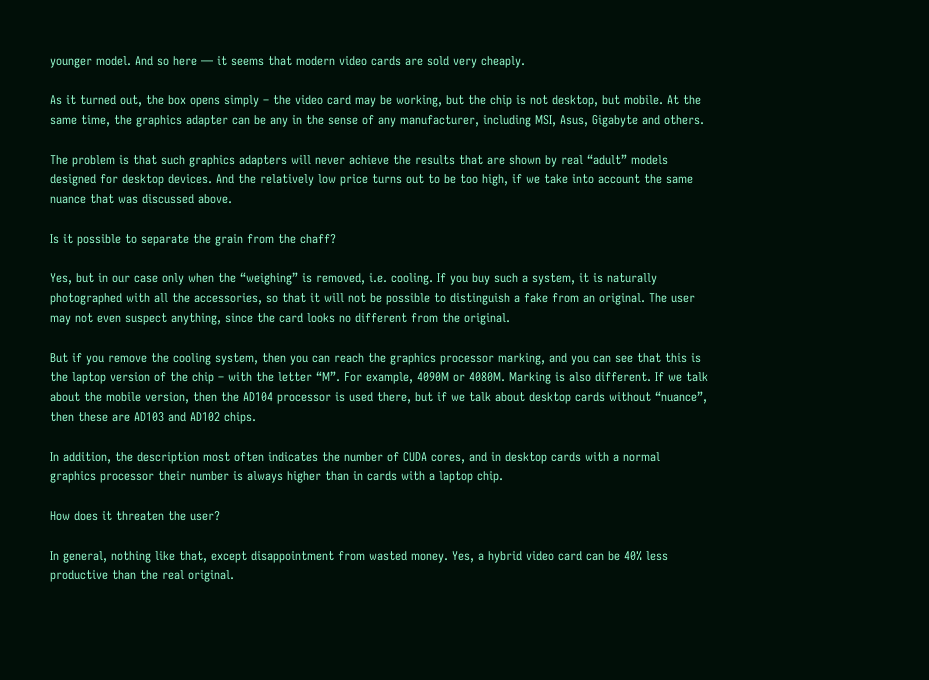younger model. And so here — it seems that modern video cards are sold very cheaply.

As it turned out, the box opens simply – the video card may be working, but the chip is not desktop, but mobile. At the same time, the graphics adapter can be any in the sense of any manufacturer, including MSI, Asus, Gigabyte and others.

The problem is that such graphics adapters will never achieve the results that are shown by real “adult” models designed for desktop devices. And the relatively low price turns out to be too high, if we take into account the same nuance that was discussed above.

Is it possible to separate the grain from the chaff?

Yes, but in our case only when the “weighing” is removed, i.e. cooling. If you buy such a system, it is naturally photographed with all the accessories, so that it will not be possible to distinguish a fake from an original. The user may not even suspect anything, since the card looks no different from the original.

But if you remove the cooling system, then you can reach the graphics processor marking, and you can see that this is the laptop version of the chip – with the letter “M”. For example, 4090M or 4080M. Marking is also different. If we talk about the mobile version, then the AD104 processor is used there, but if we talk about desktop cards without “nuance”, then these are AD103 and AD102 chips.

In addition, the description most often indicates the number of CUDA cores, and in desktop cards with a normal graphics processor their number is always higher than in cards with a laptop chip.

How does it threaten the user?

In general, nothing like that, except disappointment from wasted money. Yes, a hybrid video card can be 40% less productive than the real original.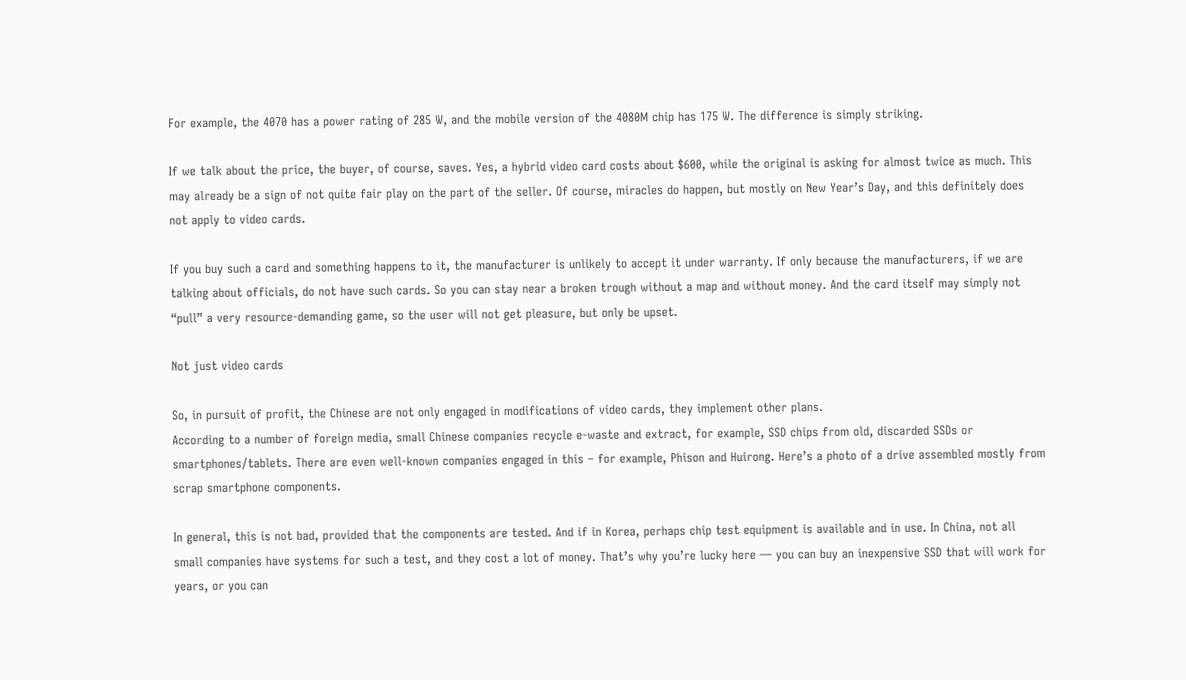For example, the 4070 has a power rating of 285 W, and the mobile version of the 4080M chip has 175 W. The difference is simply striking.

If we talk about the price, the buyer, of course, saves. Yes, a hybrid video card costs about $600, while the original is asking for almost twice as much. This may already be a sign of not quite fair play on the part of the seller. Of course, miracles do happen, but mostly on New Year’s Day, and this definitely does not apply to video cards.

If you buy such a card and something happens to it, the manufacturer is unlikely to accept it under warranty. If only because the manufacturers, if we are talking about officials, do not have such cards. So you can stay near a broken trough without a map and without money. And the card itself may simply not “pull” a very resource-demanding game, so the user will not get pleasure, but only be upset.

Not just video cards

So, in pursuit of profit, the Chinese are not only engaged in modifications of video cards, they implement other plans.
According to a number of foreign media, small Chinese companies recycle e-waste and extract, for example, SSD chips from old, discarded SSDs or smartphones/tablets. There are even well-known companies engaged in this – for example, Phison and Huirong. Here’s a photo of a drive assembled mostly from scrap smartphone components.

In general, this is not bad, provided that the components are tested. And if in Korea, perhaps chip test equipment is available and in use. In China, not all small companies have systems for such a test, and they cost a lot of money. That’s why you’re lucky here — you can buy an inexpensive SSD that will work for years, or you can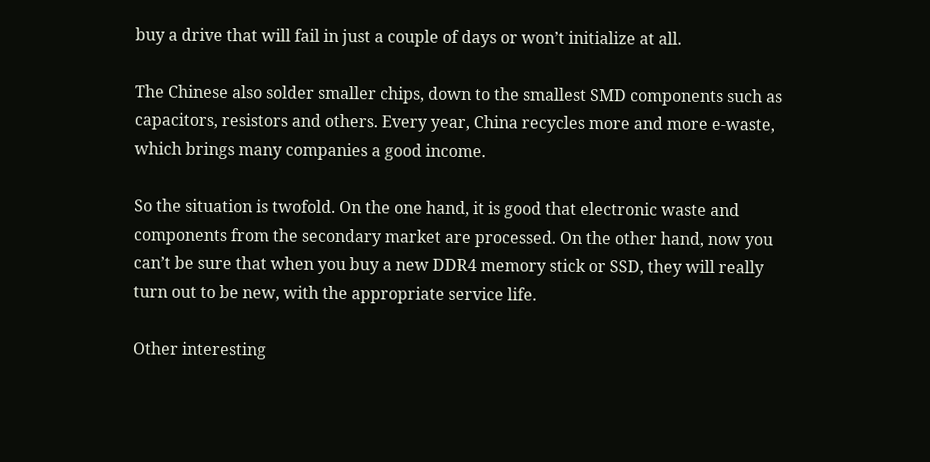buy a drive that will fail in just a couple of days or won’t initialize at all.

The Chinese also solder smaller chips, down to the smallest SMD components such as capacitors, resistors and others. Every year, China recycles more and more e-waste, which brings many companies a good income.

So the situation is twofold. On the one hand, it is good that electronic waste and components from the secondary market are processed. On the other hand, now you can’t be sure that when you buy a new DDR4 memory stick or SSD, they will really turn out to be new, with the appropriate service life.

Other interesting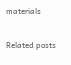materials

Related posts